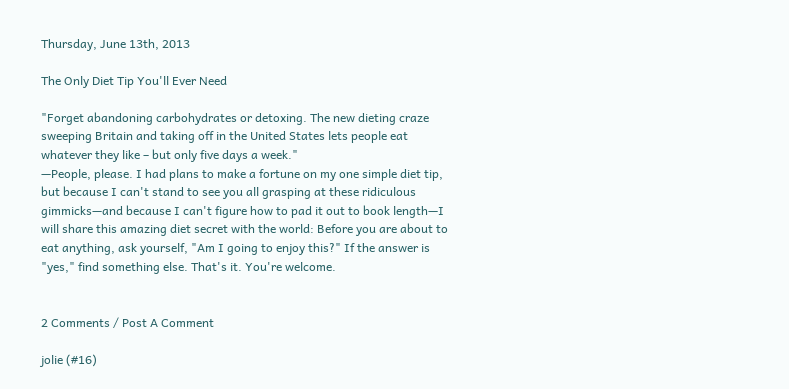Thursday, June 13th, 2013

The Only Diet Tip You'll Ever Need

"Forget abandoning carbohydrates or detoxing. The new dieting craze sweeping Britain and taking off in the United States lets people eat whatever they like – but only five days a week."
—People, please. I had plans to make a fortune on my one simple diet tip, but because I can't stand to see you all grasping at these ridiculous gimmicks—and because I can't figure how to pad it out to book length—I will share this amazing diet secret with the world: Before you are about to eat anything, ask yourself, "Am I going to enjoy this?" If the answer is "yes," find something else. That's it. You're welcome.


2 Comments / Post A Comment

jolie (#16)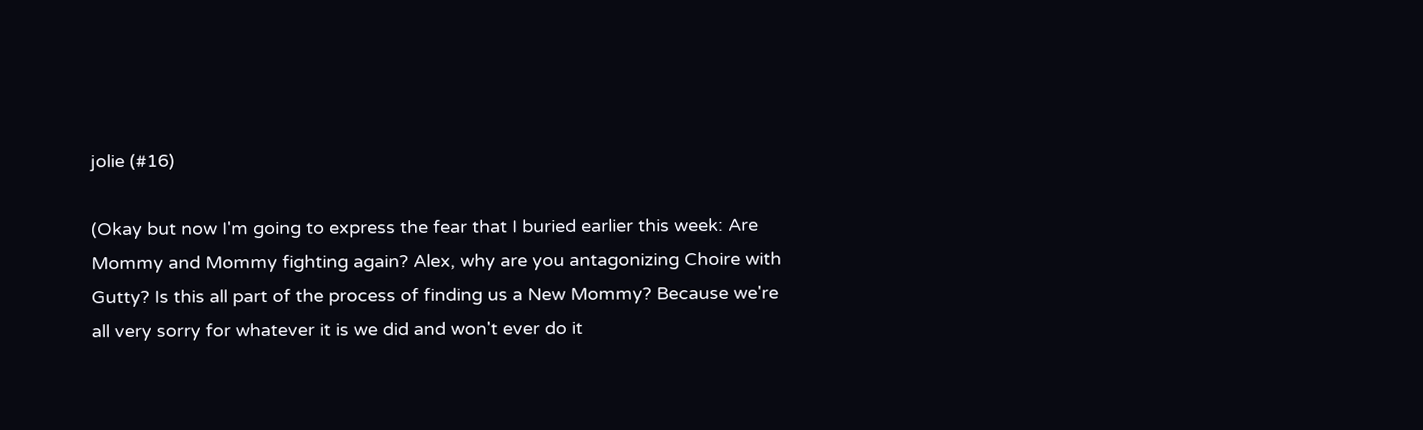jolie (#16)

(Okay but now I'm going to express the fear that I buried earlier this week: Are Mommy and Mommy fighting again? Alex, why are you antagonizing Choire with Gutty? Is this all part of the process of finding us a New Mommy? Because we're all very sorry for whatever it is we did and won't ever do it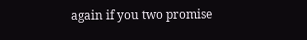again if you two promise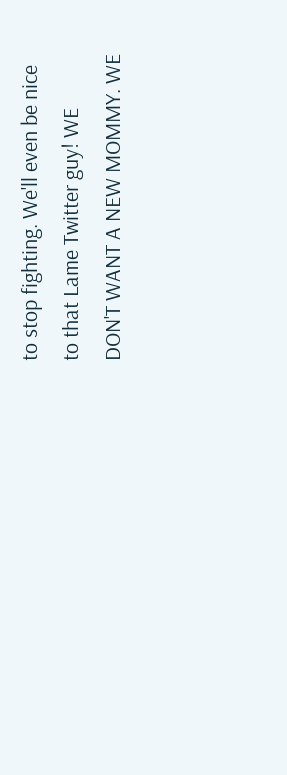to stop fighting. We'll even be nice to that Lame Twitter guy! WE DON'T WANT A NEW MOMMY. WE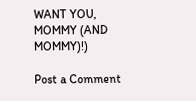WANT YOU, MOMMY (AND MOMMY)!)

Post a Comment